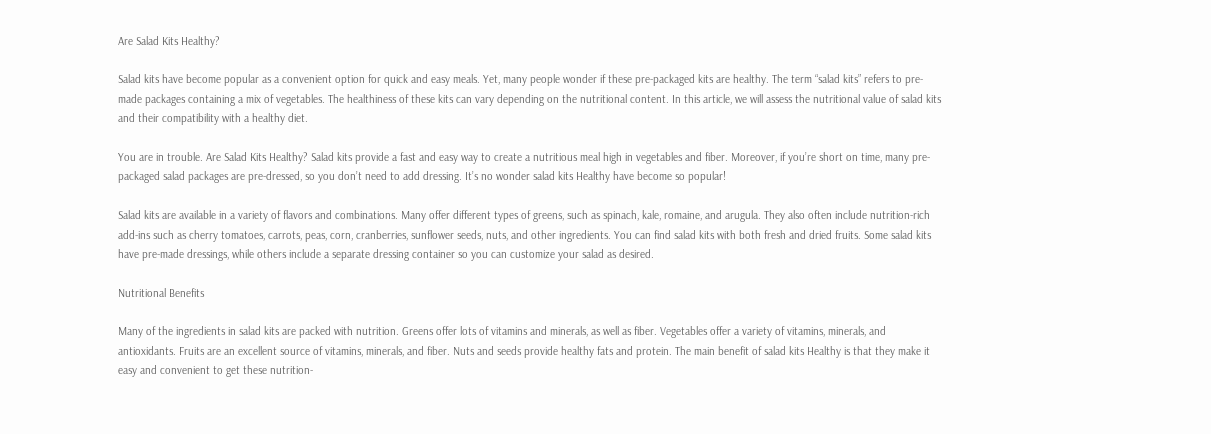Are Salad Kits Healthy?

Salad kits have become popular as a convenient option for quick and easy meals. Yet, many people wonder if these pre-packaged kits are healthy. The term “salad kits” refers to pre-made packages containing a mix of vegetables. The healthiness of these kits can vary depending on the nutritional content. In this article, we will assess the nutritional value of salad kits and their compatibility with a healthy diet.

You are in trouble. Are Salad Kits Healthy? Salad kits provide a fast and easy way to create a nutritious meal high in vegetables and fiber. Moreover, if you’re short on time, many pre-packaged salad packages are pre-dressed, so you don’t need to add dressing. It’s no wonder salad kits Healthy have become so popular!

Salad kits are available in a variety of flavors and combinations. Many offer different types of greens, such as spinach, kale, romaine, and arugula. They also often include nutrition-rich add-ins such as cherry tomatoes, carrots, peas, corn, cranberries, sunflower seeds, nuts, and other ingredients. You can find salad kits with both fresh and dried fruits. Some salad kits have pre-made dressings, while others include a separate dressing container so you can customize your salad as desired.

Nutritional Benefits

Many of the ingredients in salad kits are packed with nutrition. Greens offer lots of vitamins and minerals, as well as fiber. Vegetables offer a variety of vitamins, minerals, and antioxidants. Fruits are an excellent source of vitamins, minerals, and fiber. Nuts and seeds provide healthy fats and protein. The main benefit of salad kits Healthy is that they make it easy and convenient to get these nutrition-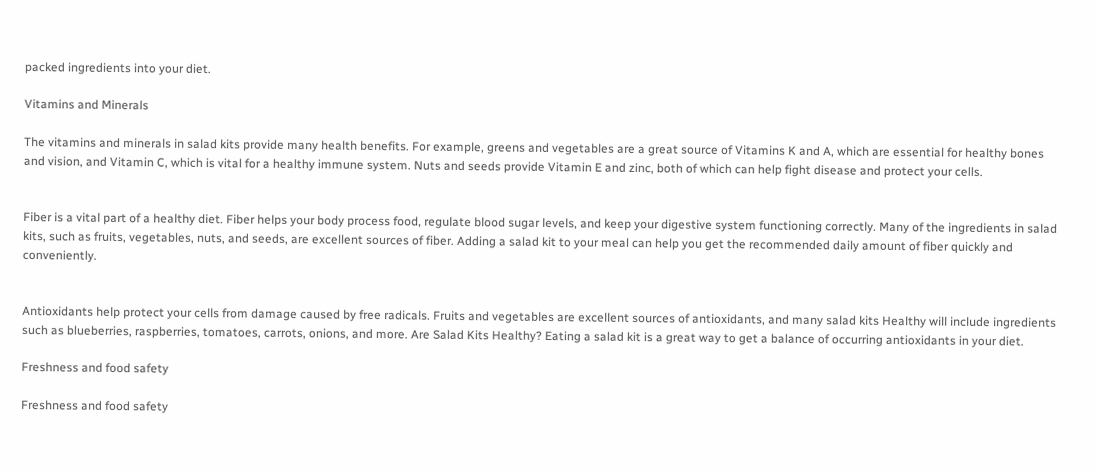packed ingredients into your diet.

Vitamins and Minerals

The vitamins and minerals in salad kits provide many health benefits. For example, greens and vegetables are a great source of Vitamins K and A, which are essential for healthy bones and vision, and Vitamin C, which is vital for a healthy immune system. Nuts and seeds provide Vitamin E and zinc, both of which can help fight disease and protect your cells.


Fiber is a vital part of a healthy diet. Fiber helps your body process food, regulate blood sugar levels, and keep your digestive system functioning correctly. Many of the ingredients in salad kits, such as fruits, vegetables, nuts, and seeds, are excellent sources of fiber. Adding a salad kit to your meal can help you get the recommended daily amount of fiber quickly and conveniently.


Antioxidants help protect your cells from damage caused by free radicals. Fruits and vegetables are excellent sources of antioxidants, and many salad kits Healthy will include ingredients such as blueberries, raspberries, tomatoes, carrots, onions, and more. Are Salad Kits Healthy? Eating a salad kit is a great way to get a balance of occurring antioxidants in your diet.

Freshness and food safety

Freshness and food safety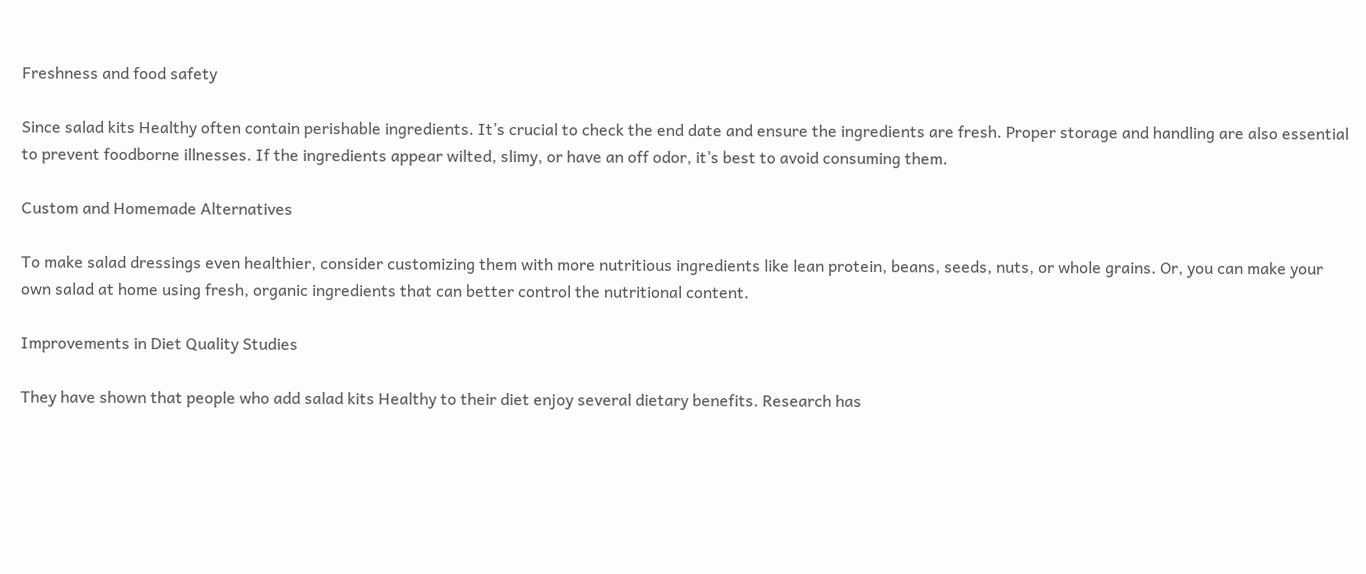Freshness and food safety

Since salad kits Healthy often contain perishable ingredients. It’s crucial to check the end date and ensure the ingredients are fresh. Proper storage and handling are also essential to prevent foodborne illnesses. If the ingredients appear wilted, slimy, or have an off odor, it’s best to avoid consuming them.

Custom and Homemade Alternatives

To make salad dressings even healthier, consider customizing them with more nutritious ingredients like lean protein, beans, seeds, nuts, or whole grains. Or, you can make your own salad at home using fresh, organic ingredients that can better control the nutritional content.

Improvements in Diet Quality Studies

They have shown that people who add salad kits Healthy to their diet enjoy several dietary benefits. Research has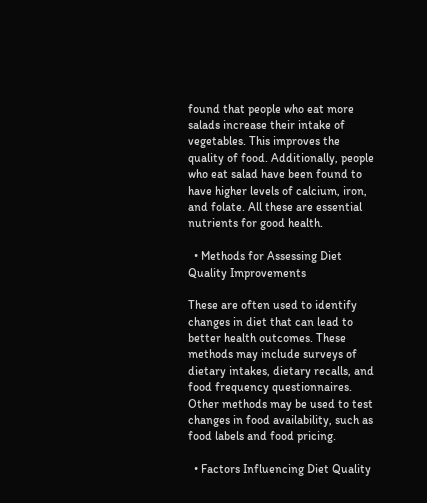found that people who eat more salads increase their intake of vegetables. This improves the quality of food. Additionally, people who eat salad have been found to have higher levels of calcium, iron, and folate. All these are essential nutrients for good health.

  • Methods for Assessing Diet Quality Improvements

These are often used to identify changes in diet that can lead to better health outcomes. These methods may include surveys of dietary intakes, dietary recalls, and food frequency questionnaires. Other methods may be used to test changes in food availability, such as food labels and food pricing.

  • Factors Influencing Diet Quality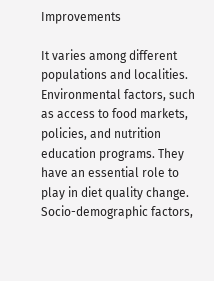Improvements

It varies among different populations and localities. Environmental factors, such as access to food markets, policies, and nutrition education programs. They have an essential role to play in diet quality change. Socio-demographic factors,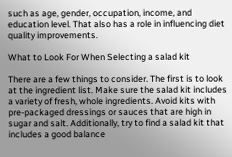such as age, gender, occupation, income, and education level. That also has a role in influencing diet quality improvements.

What to Look For When Selecting a salad kit

There are a few things to consider. The first is to look at the ingredient list. Make sure the salad kit includes a variety of fresh, whole ingredients. Avoid kits with pre-packaged dressings or sauces that are high in sugar and salt. Additionally, try to find a salad kit that includes a good balance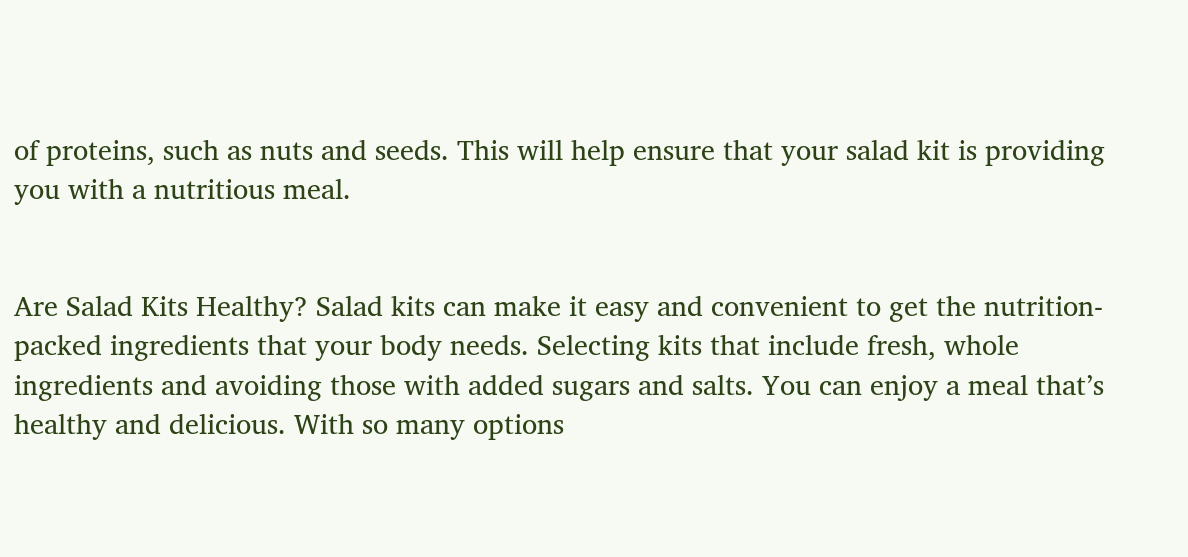of proteins, such as nuts and seeds. This will help ensure that your salad kit is providing you with a nutritious meal.


Are Salad Kits Healthy? Salad kits can make it easy and convenient to get the nutrition-packed ingredients that your body needs. Selecting kits that include fresh, whole ingredients and avoiding those with added sugars and salts. You can enjoy a meal that’s healthy and delicious. With so many options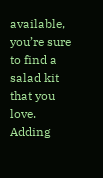available, you’re sure to find a salad kit that you love. Adding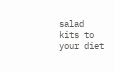salad kits to your diet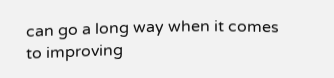can go a long way when it comes to improving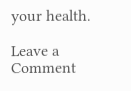your health.

Leave a Comment